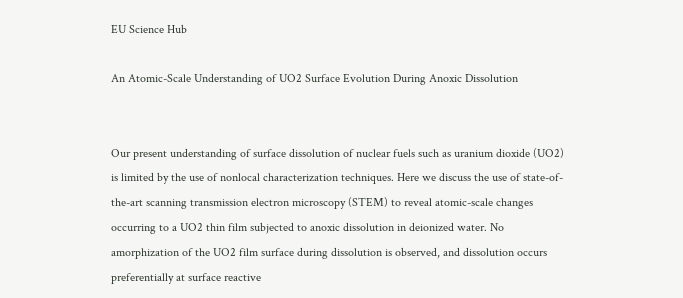EU Science Hub

An Atomic-Scale Understanding of UO2 Surface Evolution During Anoxic Dissolution


Our present understanding of surface dissolution of nuclear fuels such as uranium dioxide (UO2) is limited by the use of nonlocal characterization techniques. Here we discuss the use of state-of-the-art scanning transmission electron microscopy (STEM) to reveal atomic-scale changes occurring to a UO2 thin film subjected to anoxic dissolution in deionized water. No amorphization of the UO2 film surface during dissolution is observed, and dissolution occurs preferentially at surface reactive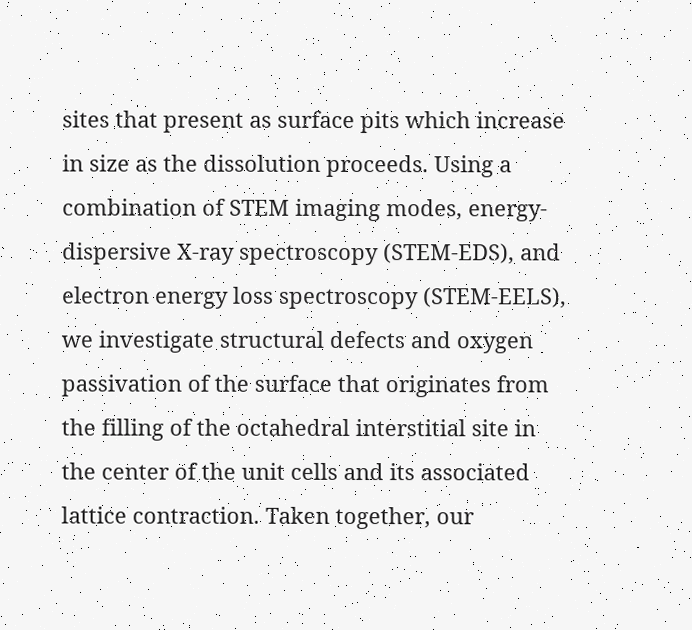sites that present as surface pits which increase in size as the dissolution proceeds. Using a combination of STEM imaging modes, energy-dispersive X-ray spectroscopy (STEM-EDS), and electron energy loss spectroscopy (STEM-EELS), we investigate structural defects and oxygen passivation of the surface that originates from the filling of the octahedral interstitial site in the center of the unit cells and its associated lattice contraction. Taken together, our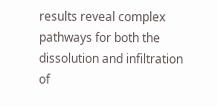results reveal complex pathways for both the dissolution and infiltration of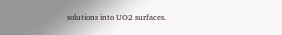solutions into UO2 surfaces.